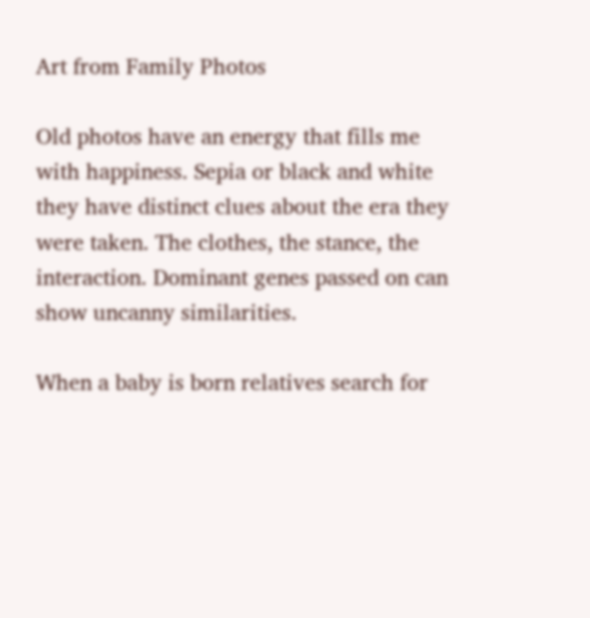Art from Family Photos

Old photos have an energy that fills me with happiness. Sepia or black and white they have distinct clues about the era they were taken. The clothes, the stance, the interaction. Dominant genes passed on can show uncanny similarities.

When a baby is born relatives search for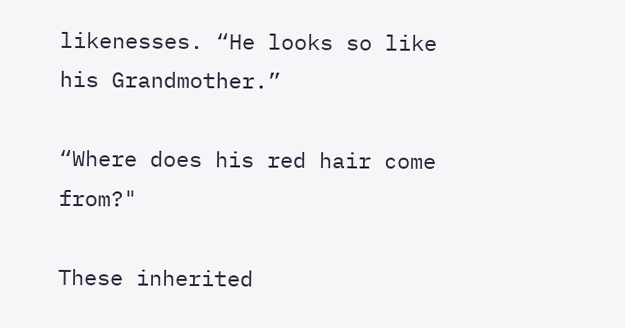likenesses. “He looks so like his Grandmother.”

“Where does his red hair come from?"

These inherited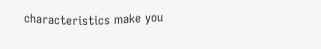characteristics make you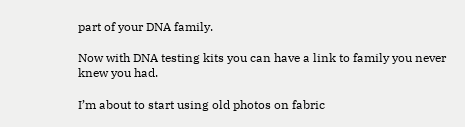part of your DNA family.

Now with DNA testing kits you can have a link to family you never knew you had.

I’m about to start using old photos on fabric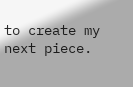to create my next piece.